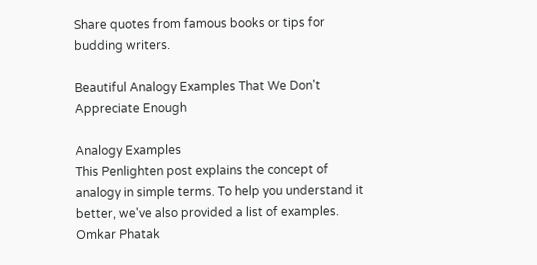Share quotes from famous books or tips for budding writers.

Beautiful Analogy Examples That We Don't Appreciate Enough

Analogy Examples
This Penlighten post explains the concept of analogy in simple terms. To help you understand it better, we've also provided a list of examples.
Omkar Phatak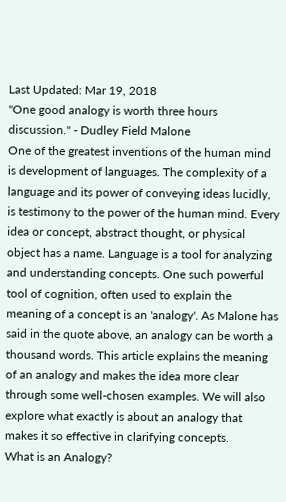Last Updated: Mar 19, 2018
"One good analogy is worth three hours discussion." - Dudley Field Malone
One of the greatest inventions of the human mind is development of languages. The complexity of a language and its power of conveying ideas lucidly, is testimony to the power of the human mind. Every idea or concept, abstract thought, or physical object has a name. Language is a tool for analyzing and understanding concepts. One such powerful tool of cognition, often used to explain the meaning of a concept is an 'analogy'. As Malone has said in the quote above, an analogy can be worth a thousand words. This article explains the meaning of an analogy and makes the idea more clear through some well-chosen examples. We will also explore what exactly is about an analogy that makes it so effective in clarifying concepts.
What is an Analogy?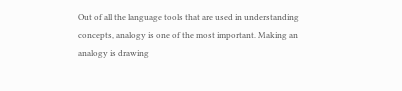Out of all the language tools that are used in understanding concepts, analogy is one of the most important. Making an analogy is drawing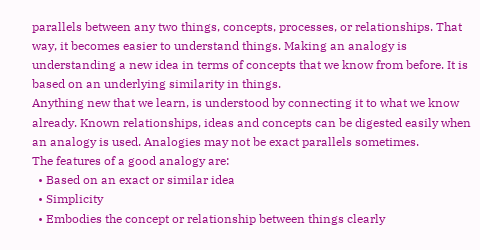parallels between any two things, concepts, processes, or relationships. That way, it becomes easier to understand things. Making an analogy is understanding a new idea in terms of concepts that we know from before. It is based on an underlying similarity in things.
Anything new that we learn, is understood by connecting it to what we know already. Known relationships, ideas and concepts can be digested easily when an analogy is used. Analogies may not be exact parallels sometimes.
The features of a good analogy are:
  • Based on an exact or similar idea
  • Simplicity
  • Embodies the concept or relationship between things clearly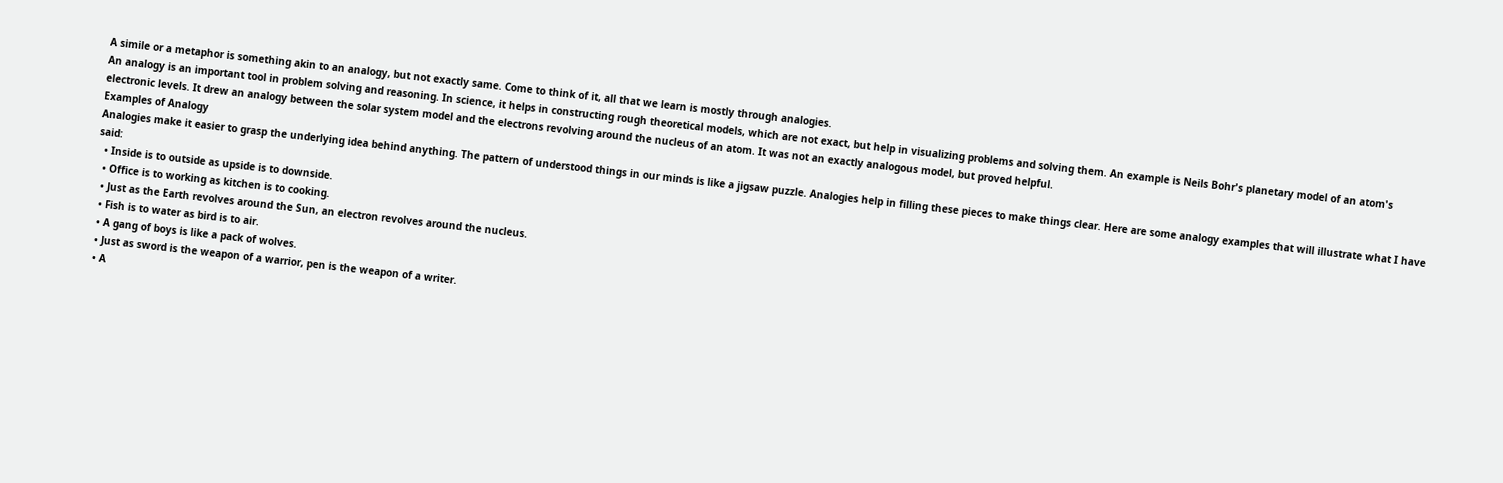A simile or a metaphor is something akin to an analogy, but not exactly same. Come to think of it, all that we learn is mostly through analogies.
An analogy is an important tool in problem solving and reasoning. In science, it helps in constructing rough theoretical models, which are not exact, but help in visualizing problems and solving them. An example is Neils Bohr's planetary model of an atom's electronic levels. It drew an analogy between the solar system model and the electrons revolving around the nucleus of an atom. It was not an exactly analogous model, but proved helpful.
Examples of Analogy
Analogies make it easier to grasp the underlying idea behind anything. The pattern of understood things in our minds is like a jigsaw puzzle. Analogies help in filling these pieces to make things clear. Here are some analogy examples that will illustrate what I have said:
  • Inside is to outside as upside is to downside.
  • Office is to working as kitchen is to cooking.
  • Just as the Earth revolves around the Sun, an electron revolves around the nucleus.
  • Fish is to water as bird is to air.
  • A gang of boys is like a pack of wolves.
  • Just as sword is the weapon of a warrior, pen is the weapon of a writer.
  • A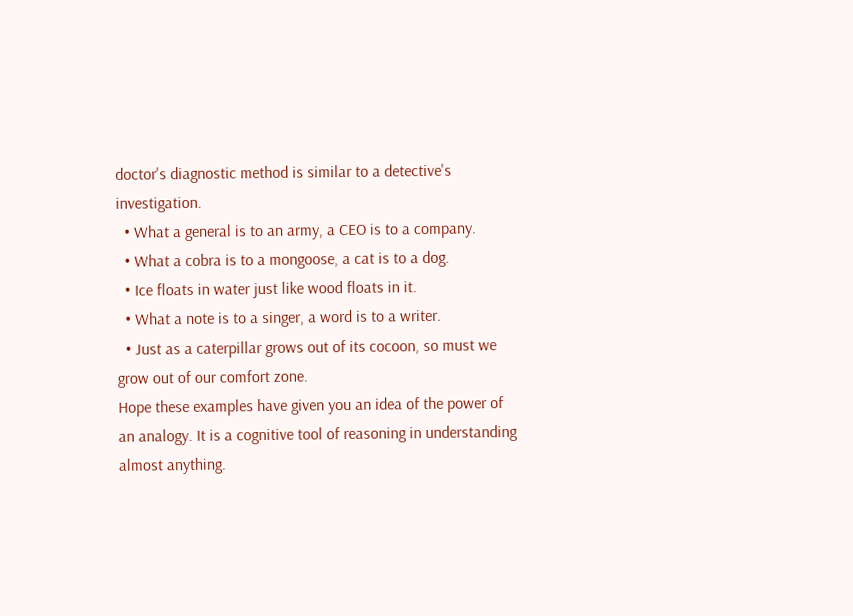doctor's diagnostic method is similar to a detective's investigation.
  • What a general is to an army, a CEO is to a company.
  • What a cobra is to a mongoose, a cat is to a dog.
  • Ice floats in water just like wood floats in it.
  • What a note is to a singer, a word is to a writer.
  • Just as a caterpillar grows out of its cocoon, so must we grow out of our comfort zone.
Hope these examples have given you an idea of the power of an analogy. It is a cognitive tool of reasoning in understanding almost anything.